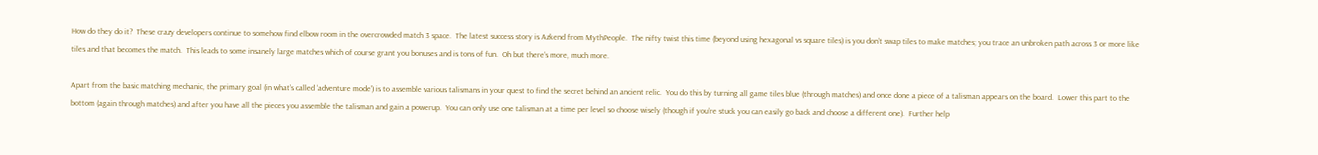How do they do it?  These crazy developers continue to somehow find elbow room in the overcrowded match 3 space.  The latest success story is Azkend from MythPeople.  The nifty twist this time (beyond using hexagonal vs square tiles) is you don’t swap tiles to make matches; you trace an unbroken path across 3 or more like tiles and that becomes the match.  This leads to some insanely large matches which of course grant you bonuses and is tons of fun.  Oh but there’s more, much more.

Apart from the basic matching mechanic, the primary goal (in what’s called ‘adventure mode’) is to assemble various talismans in your quest to find the secret behind an ancient relic.  You do this by turning all game tiles blue (through matches) and once done a piece of a talisman appears on the board.  Lower this part to the bottom (again through matches) and after you have all the pieces you assemble the talisman and gain a powerup.  You can only use one talisman at a time per level so choose wisely (though if you’re stuck you can easily go back and choose a different one).  Further help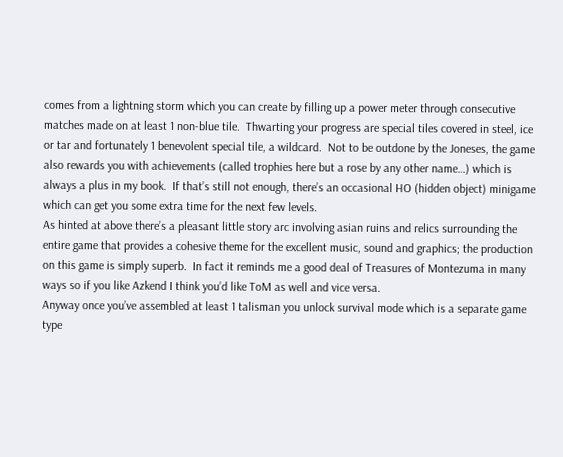comes from a lightning storm which you can create by filling up a power meter through consecutive matches made on at least 1 non-blue tile.  Thwarting your progress are special tiles covered in steel, ice or tar and fortunately 1 benevolent special tile, a wildcard.  Not to be outdone by the Joneses, the game also rewards you with achievements (called trophies here but a rose by any other name…) which is always a plus in my book.  If that’s still not enough, there’s an occasional HO (hidden object) minigame which can get you some extra time for the next few levels.
As hinted at above there’s a pleasant little story arc involving asian ruins and relics surrounding the entire game that provides a cohesive theme for the excellent music, sound and graphics; the production on this game is simply superb.  In fact it reminds me a good deal of Treasures of Montezuma in many ways so if you like Azkend I think you’d like ToM as well and vice versa.
Anyway once you’ve assembled at least 1 talisman you unlock survival mode which is a separate game type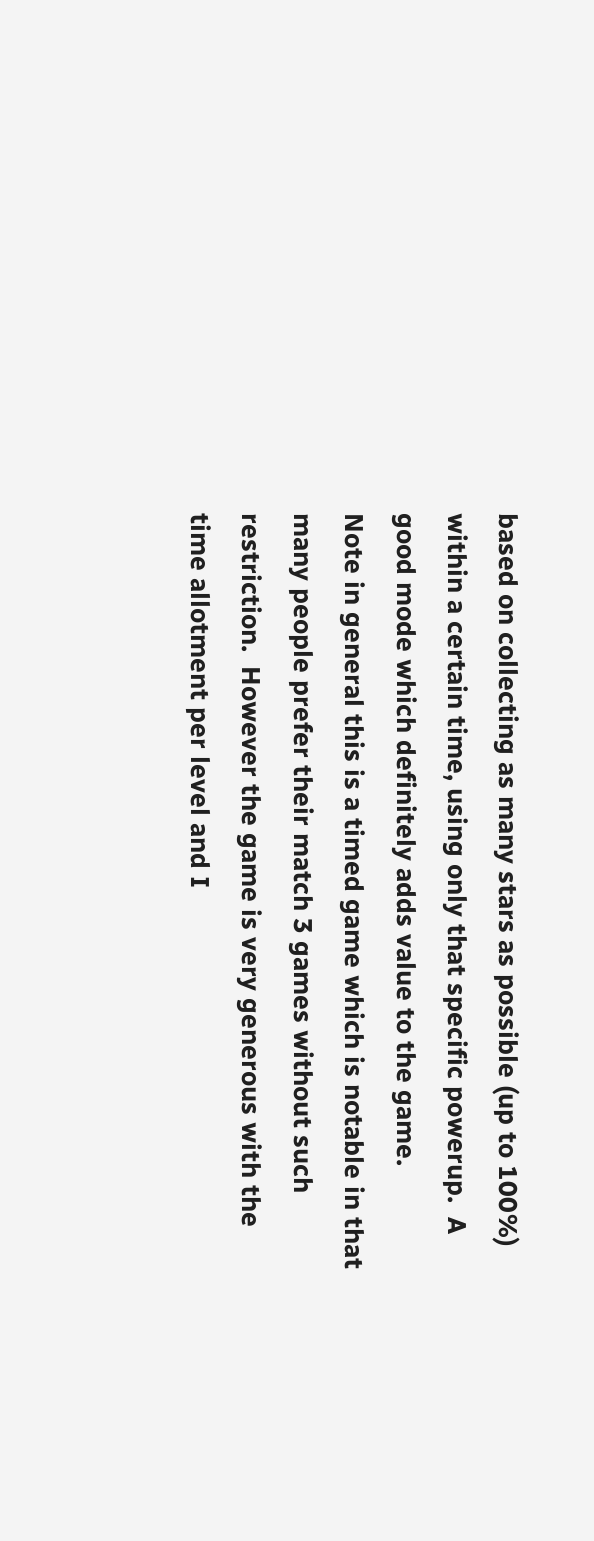based on collecting as many stars as possible (up to 100%) within a certain time, using only that specific powerup.  A good mode which definitely adds value to the game.
Note in general this is a timed game which is notable in that many people prefer their match 3 games without such restriction.  However the game is very generous with the time allotment per level and I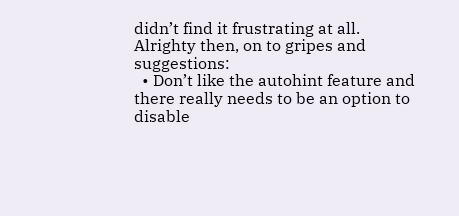didn’t find it frustrating at all.
Alrighty then, on to gripes and suggestions:
  • Don’t like the autohint feature and there really needs to be an option to disable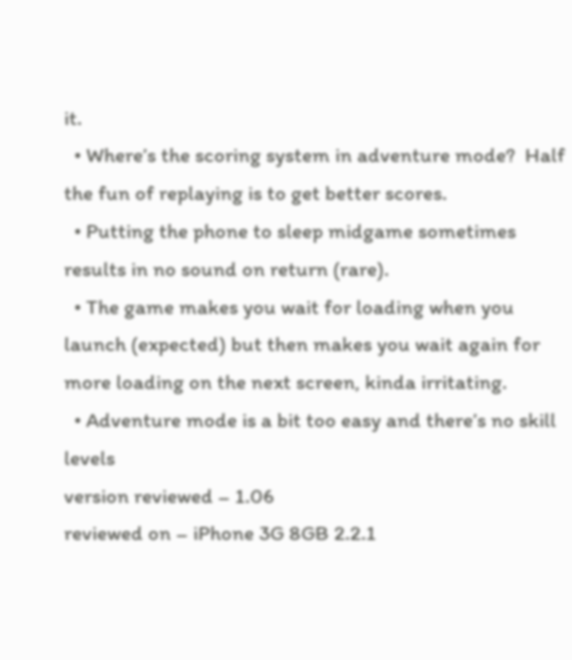it.
  • Where’s the scoring system in adventure mode?  Half the fun of replaying is to get better scores.
  • Putting the phone to sleep midgame sometimes results in no sound on return (rare).
  • The game makes you wait for loading when you launch (expected) but then makes you wait again for more loading on the next screen, kinda irritating.
  • Adventure mode is a bit too easy and there’s no skill levels
version reviewed – 1.06
reviewed on – iPhone 3G 8GB 2.2.1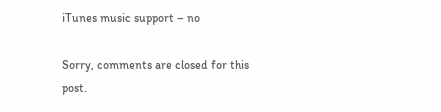iTunes music support – no

Sorry, comments are closed for this post.